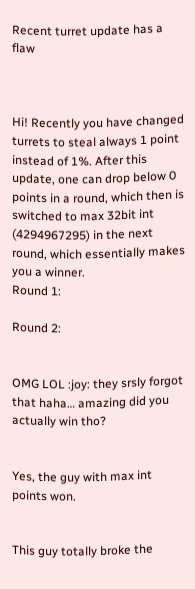Recent turret update has a flaw



Hi! Recently you have changed turrets to steal always 1 point instead of 1%. After this update, one can drop below 0 points in a round, which then is switched to max 32bit int (4294967295) in the next round, which essentially makes you a winner.
Round 1:

Round 2:


OMG LOL :joy: they srsly forgot that haha… amazing did you actually win tho?


Yes, the guy with max int points won.


This guy totally broke the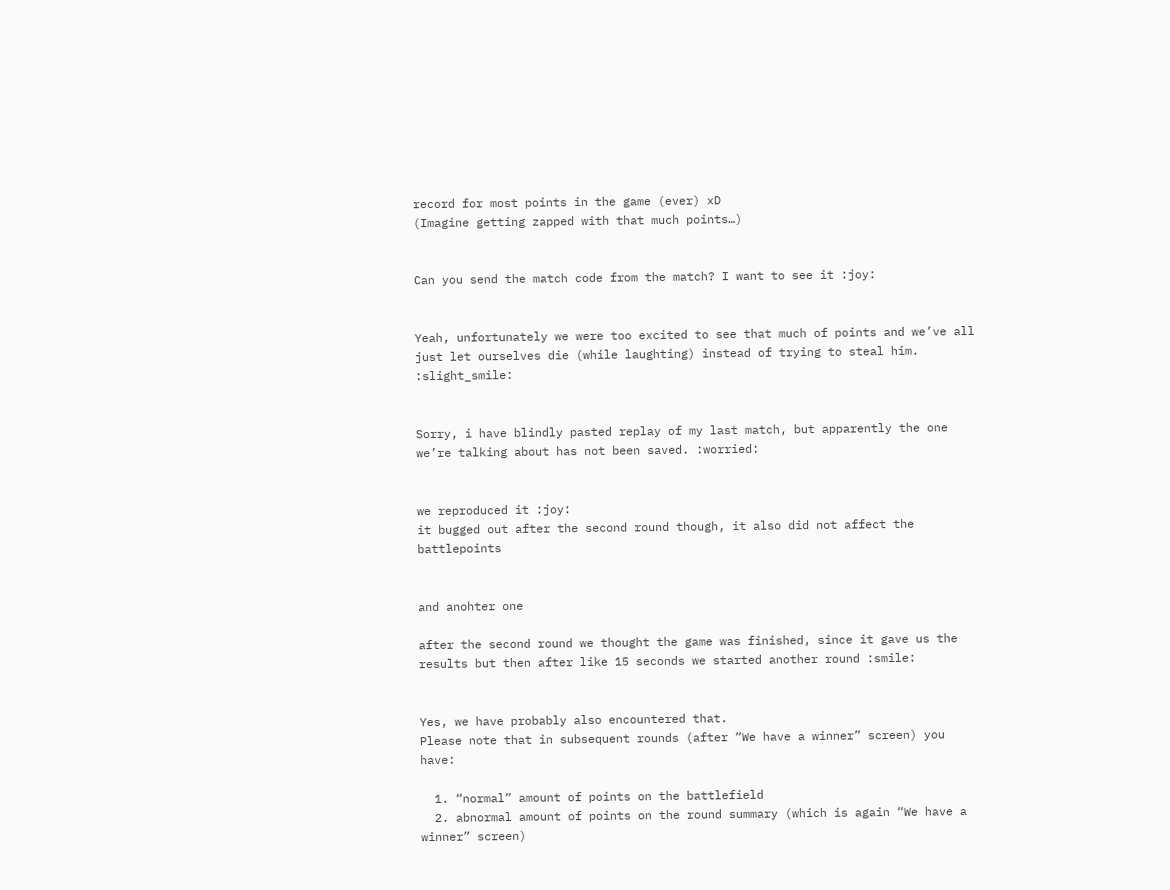record for most points in the game (ever) xD
(Imagine getting zapped with that much points…)


Can you send the match code from the match? I want to see it :joy:


Yeah, unfortunately we were too excited to see that much of points and we’ve all just let ourselves die (while laughting) instead of trying to steal him. :slight_smile:


Sorry, i have blindly pasted replay of my last match, but apparently the one we’re talking about has not been saved. :worried:


we reproduced it :joy:
it bugged out after the second round though, it also did not affect the battlepoints


and anohter one

after the second round we thought the game was finished, since it gave us the results but then after like 15 seconds we started another round :smile:


Yes, we have probably also encountered that.
Please note that in subsequent rounds (after “We have a winner” screen) you have:

  1. “normal” amount of points on the battlefield
  2. abnormal amount of points on the round summary (which is again “We have a winner” screen)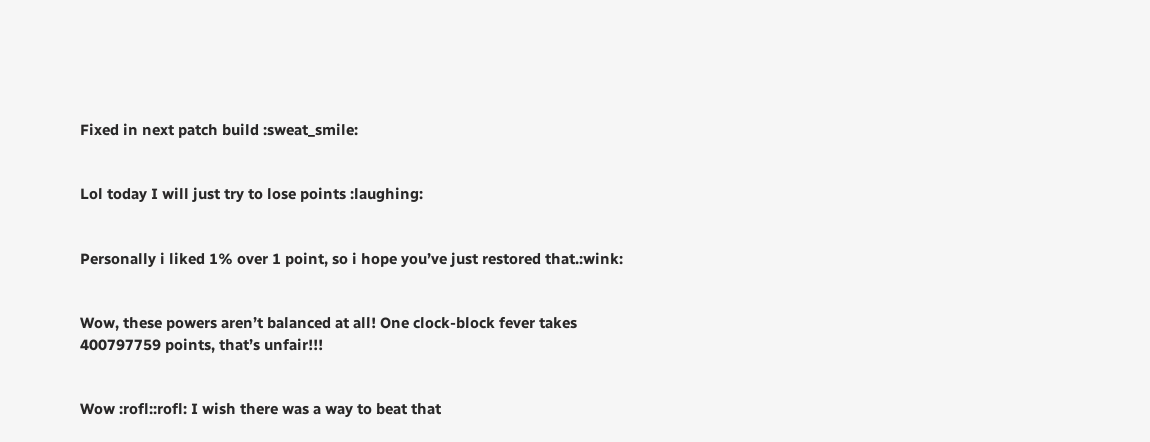Fixed in next patch build :sweat_smile:


Lol today I will just try to lose points :laughing:


Personally i liked 1% over 1 point, so i hope you’ve just restored that.:wink:


Wow, these powers aren’t balanced at all! One clock-block fever takes 400797759 points, that’s unfair!!!


Wow :rofl::rofl: I wish there was a way to beat that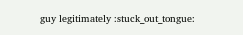guy legitimately :stuck_out_tongue: